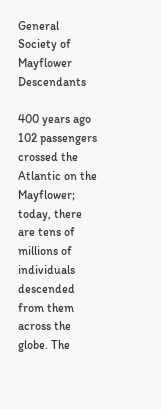General Society of
Mayflower Descendants

400 years ago 102 passengers crossed the Atlantic on the Mayflower; today, there are tens of millions of individuals descended from them across the globe. The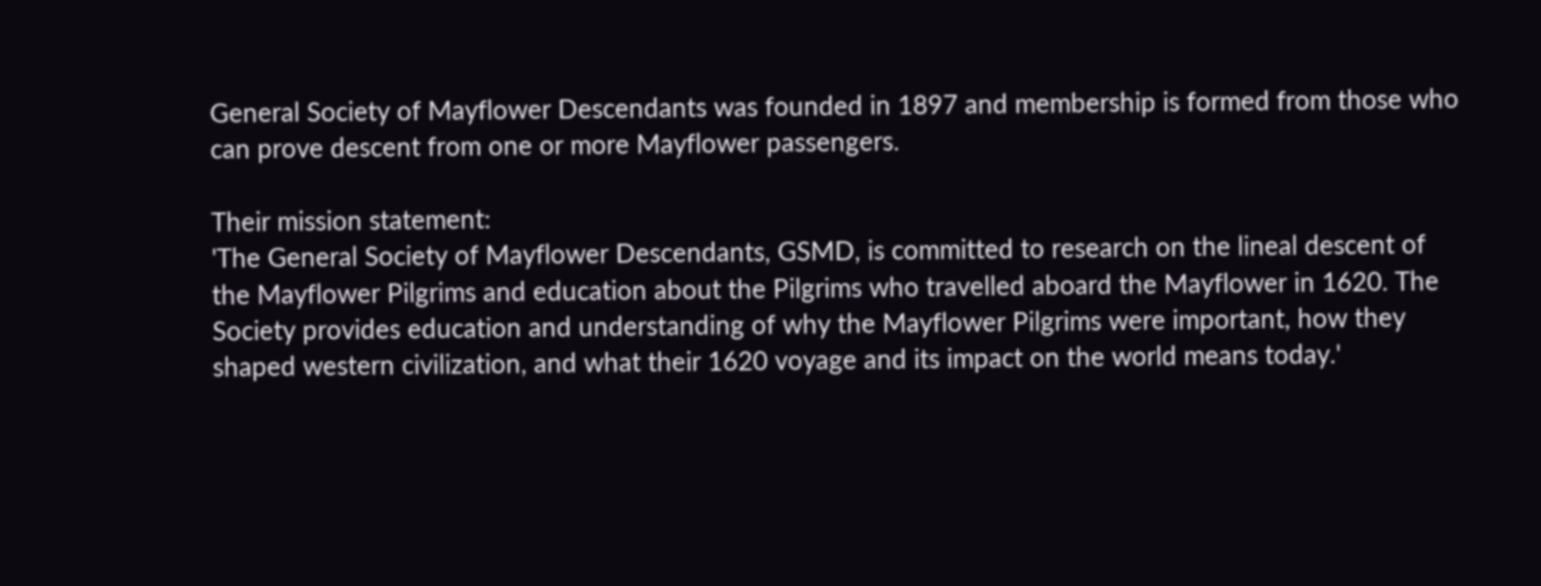General Society of Mayflower Descendants was founded in 1897 and membership is formed from those who can prove descent from one or more Mayflower passengers.

Their mission statement:
'The General Society of Mayflower Descendants, GSMD, is committed to research on the lineal descent of the Mayflower Pilgrims and education about the Pilgrims who travelled aboard the Mayflower in 1620. The Society provides education and understanding of why the Mayflower Pilgrims were important, how they shaped western civilization, and what their 1620 voyage and its impact on the world means today.'